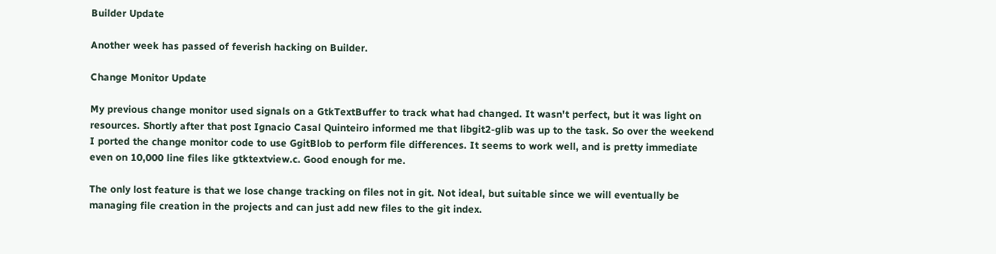Builder Update

Another week has passed of feverish hacking on Builder.

Change Monitor Update

My previous change monitor used signals on a GtkTextBuffer to track what had changed. It wasn't perfect, but it was light on resources. Shortly after that post Ignacio Casal Quinteiro informed me that libgit2-glib was up to the task. So over the weekend I ported the change monitor code to use GgitBlob to perform file differences. It seems to work well, and is pretty immediate even on 10,000 line files like gtktextview.c. Good enough for me.

The only lost feature is that we lose change tracking on files not in git. Not ideal, but suitable since we will eventually be managing file creation in the projects and can just add new files to the git index.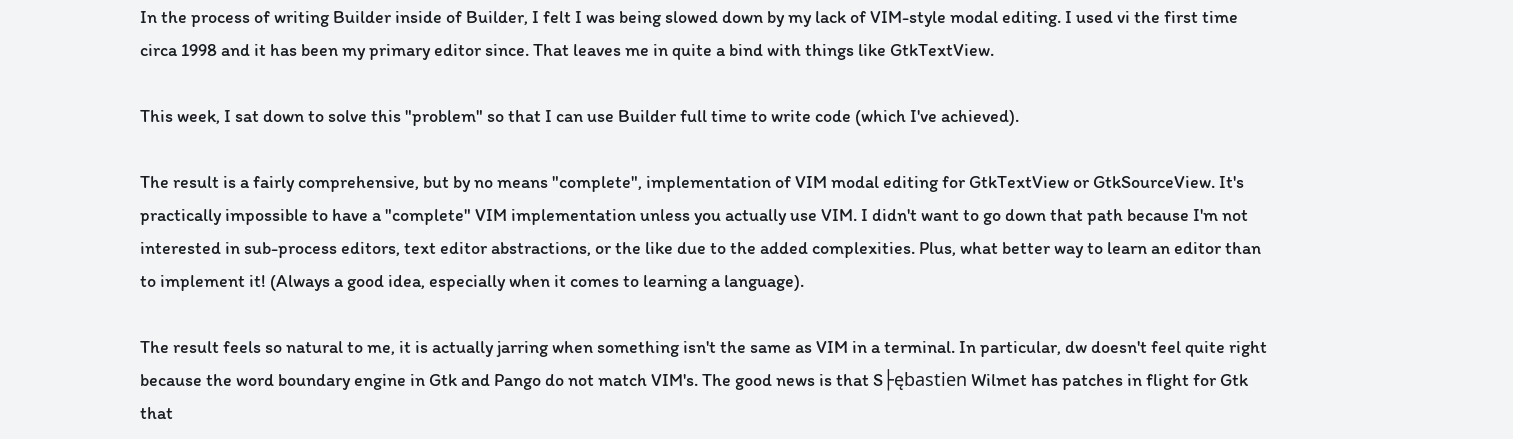In the process of writing Builder inside of Builder, I felt I was being slowed down by my lack of VIM-style modal editing. I used vi the first time circa 1998 and it has been my primary editor since. That leaves me in quite a bind with things like GtkTextView.

This week, I sat down to solve this "problem" so that I can use Builder full time to write code (which I've achieved).

The result is a fairly comprehensive, but by no means "complete", implementation of VIM modal editing for GtkTextView or GtkSourceView. It's practically impossible to have a "complete" VIM implementation unless you actually use VIM. I didn't want to go down that path because I'm not interested in sub-process editors, text editor abstractions, or the like due to the added complexities. Plus, what better way to learn an editor than to implement it! (Always a good idea, especially when it comes to learning a language).

The result feels so natural to me, it is actually jarring when something isn't the same as VIM in a terminal. In particular, dw doesn't feel quite right because the word boundary engine in Gtk and Pango do not match VIM's. The good news is that S├ębastien Wilmet has patches in flight for Gtk that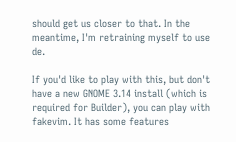should get us closer to that. In the meantime, I'm retraining myself to use de.

If you'd like to play with this, but don't have a new GNOME 3.14 install (which is required for Builder), you can play with fakevim. It has some features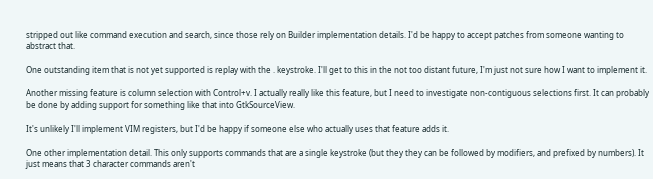stripped out like command execution and search, since those rely on Builder implementation details. I'd be happy to accept patches from someone wanting to abstract that.

One outstanding item that is not yet supported is replay with the . keystroke. I'll get to this in the not too distant future, I'm just not sure how I want to implement it.

Another missing feature is column selection with Control+v. I actually really like this feature, but I need to investigate non-contiguous selections first. It can probably be done by adding support for something like that into GtkSourceView.

It's unlikely I'll implement VIM registers, but I'd be happy if someone else who actually uses that feature adds it.

One other implementation detail. This only supports commands that are a single keystroke (but they they can be followed by modifiers, and prefixed by numbers). It just means that 3 character commands aren't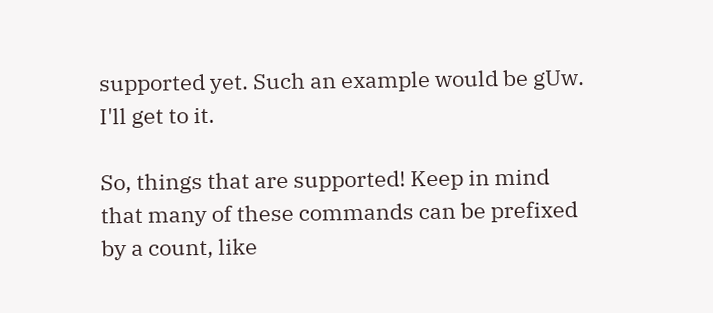supported yet. Such an example would be gUw. I'll get to it.

So, things that are supported! Keep in mind that many of these commands can be prefixed by a count, like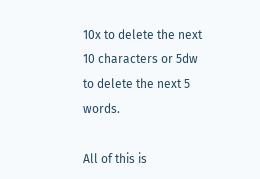10x to delete the next 10 characters or 5dw to delete the next 5 words.

All of this is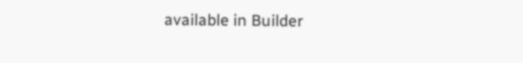available in Builder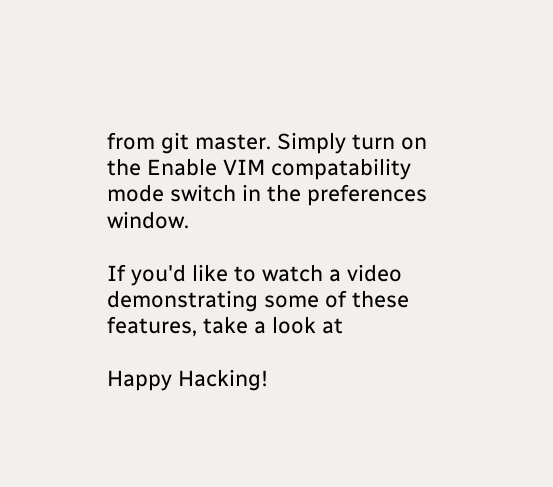from git master. Simply turn on the Enable VIM compatability mode switch in the preferences window.

If you'd like to watch a video demonstrating some of these features, take a look at

Happy Hacking!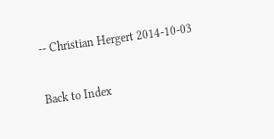-- Christian Hergert 2014-10-03

Back to Index